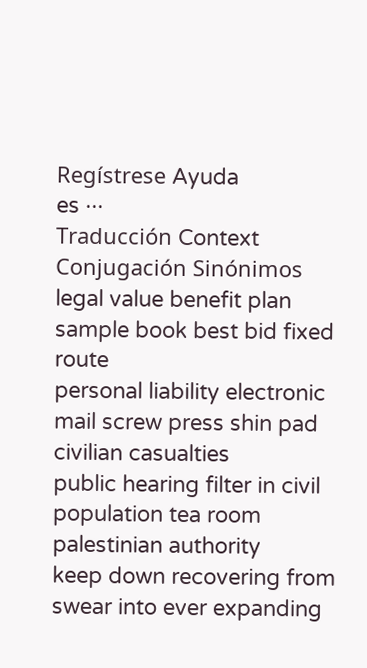Regístrese Ayuda
es ···
Traducción Context Conjugación Sinónimos
legal value benefit plan sample book best bid fixed route
personal liability electronic mail screw press shin pad civilian casualties
public hearing filter in civil population tea room palestinian authority
keep down recovering from swear into ever expanding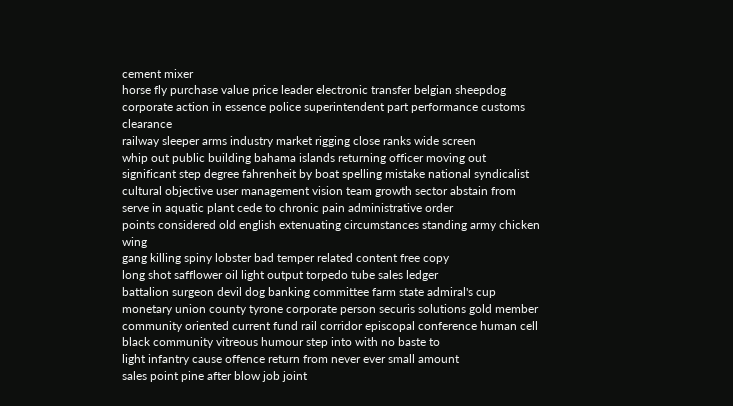cement mixer
horse fly purchase value price leader electronic transfer belgian sheepdog
corporate action in essence police superintendent part performance customs clearance
railway sleeper arms industry market rigging close ranks wide screen
whip out public building bahama islands returning officer moving out
significant step degree fahrenheit by boat spelling mistake national syndicalist
cultural objective user management vision team growth sector abstain from
serve in aquatic plant cede to chronic pain administrative order
points considered old english extenuating circumstances standing army chicken wing
gang killing spiny lobster bad temper related content free copy
long shot safflower oil light output torpedo tube sales ledger
battalion surgeon devil dog banking committee farm state admiral's cup
monetary union county tyrone corporate person securis solutions gold member
community oriented current fund rail corridor episcopal conference human cell
black community vitreous humour step into with no baste to
light infantry cause offence return from never ever small amount
sales point pine after blow job joint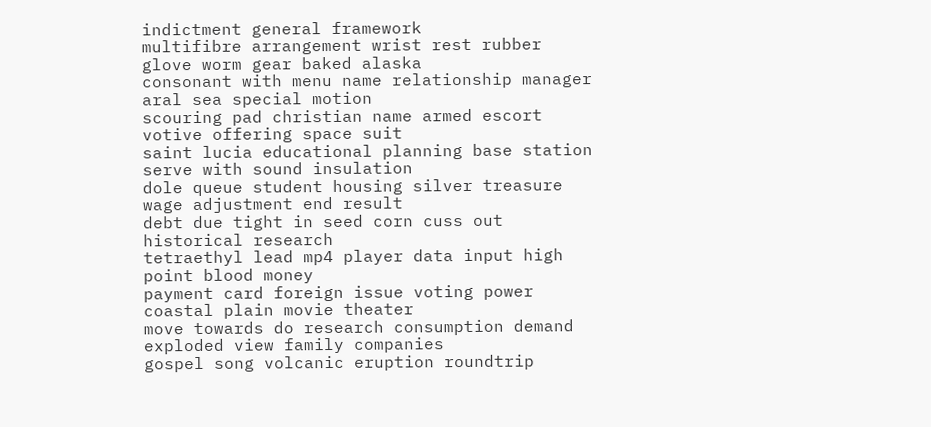indictment general framework
multifibre arrangement wrist rest rubber glove worm gear baked alaska
consonant with menu name relationship manager aral sea special motion
scouring pad christian name armed escort votive offering space suit
saint lucia educational planning base station serve with sound insulation
dole queue student housing silver treasure wage adjustment end result
debt due tight in seed corn cuss out historical research
tetraethyl lead mp4 player data input high point blood money
payment card foreign issue voting power coastal plain movie theater
move towards do research consumption demand exploded view family companies
gospel song volcanic eruption roundtrip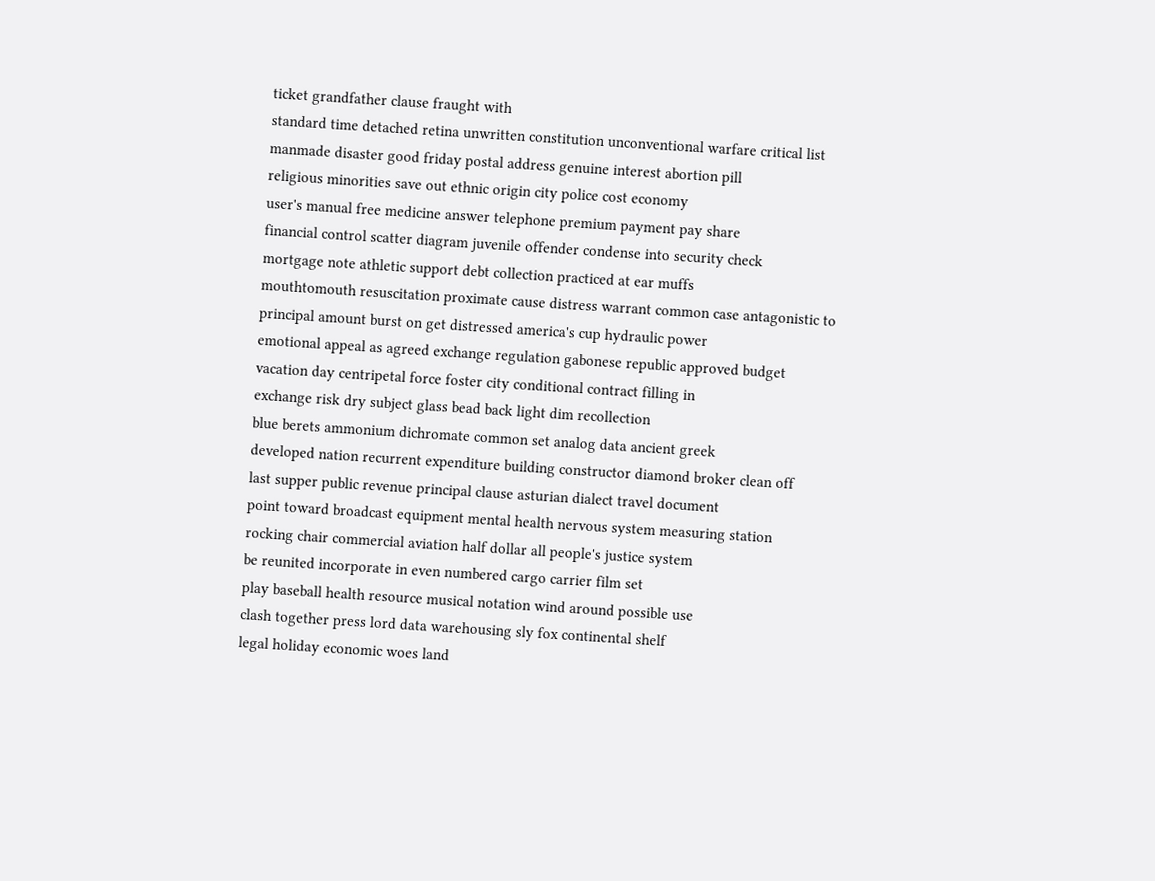ticket grandfather clause fraught with
standard time detached retina unwritten constitution unconventional warfare critical list
manmade disaster good friday postal address genuine interest abortion pill
religious minorities save out ethnic origin city police cost economy
user's manual free medicine answer telephone premium payment pay share
financial control scatter diagram juvenile offender condense into security check
mortgage note athletic support debt collection practiced at ear muffs
mouthtomouth resuscitation proximate cause distress warrant common case antagonistic to
principal amount burst on get distressed america's cup hydraulic power
emotional appeal as agreed exchange regulation gabonese republic approved budget
vacation day centripetal force foster city conditional contract filling in
exchange risk dry subject glass bead back light dim recollection
blue berets ammonium dichromate common set analog data ancient greek
developed nation recurrent expenditure building constructor diamond broker clean off
last supper public revenue principal clause asturian dialect travel document
point toward broadcast equipment mental health nervous system measuring station
rocking chair commercial aviation half dollar all people's justice system
be reunited incorporate in even numbered cargo carrier film set
play baseball health resource musical notation wind around possible use
clash together press lord data warehousing sly fox continental shelf
legal holiday economic woes land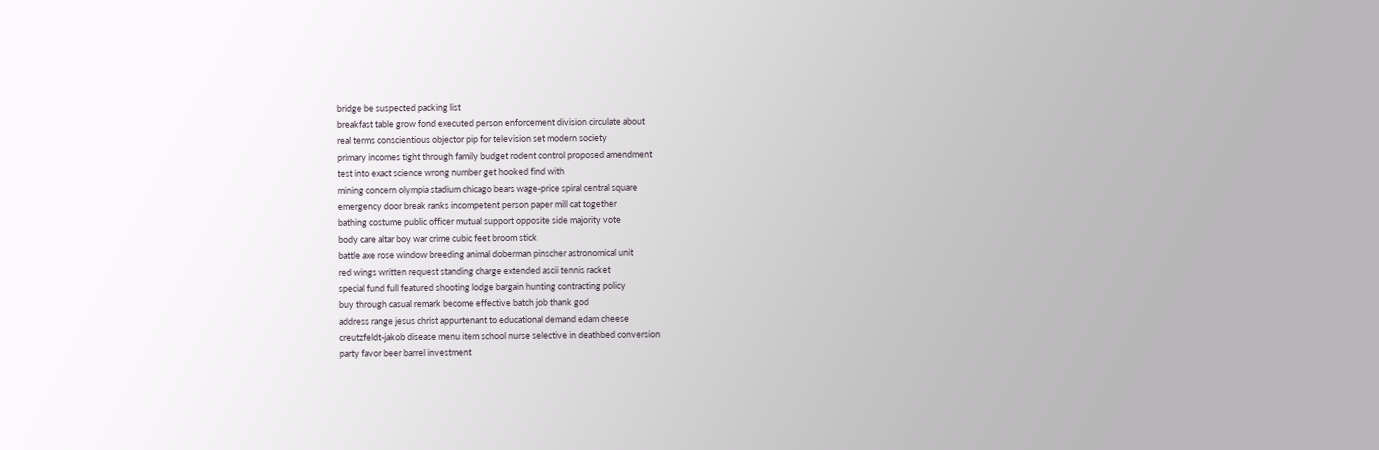bridge be suspected packing list
breakfast table grow fond executed person enforcement division circulate about
real terms conscientious objector pip for television set modern society
primary incomes tight through family budget rodent control proposed amendment
test into exact science wrong number get hooked find with
mining concern olympia stadium chicago bears wage-price spiral central square
emergency door break ranks incompetent person paper mill cat together
bathing costume public officer mutual support opposite side majority vote
body care altar boy war crime cubic feet broom stick
battle axe rose window breeding animal doberman pinscher astronomical unit
red wings written request standing charge extended ascii tennis racket
special fund full featured shooting lodge bargain hunting contracting policy
buy through casual remark become effective batch job thank god
address range jesus christ appurtenant to educational demand edam cheese
creutzfeldt-jakob disease menu item school nurse selective in deathbed conversion
party favor beer barrel investment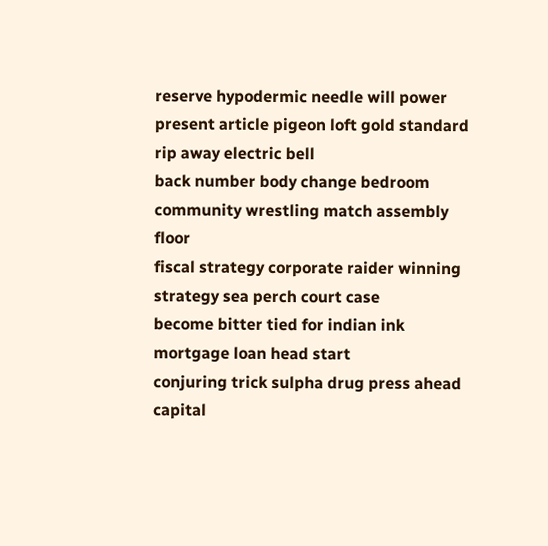reserve hypodermic needle will power
present article pigeon loft gold standard rip away electric bell
back number body change bedroom community wrestling match assembly floor
fiscal strategy corporate raider winning strategy sea perch court case
become bitter tied for indian ink mortgage loan head start
conjuring trick sulpha drug press ahead capital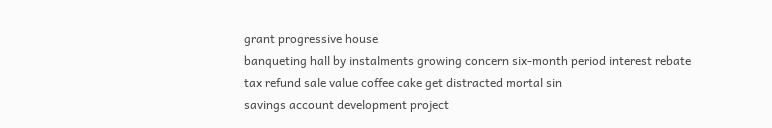grant progressive house
banqueting hall by instalments growing concern six-month period interest rebate
tax refund sale value coffee cake get distracted mortal sin
savings account development project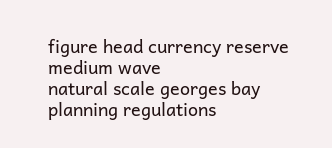figure head currency reserve medium wave
natural scale georges bay planning regulations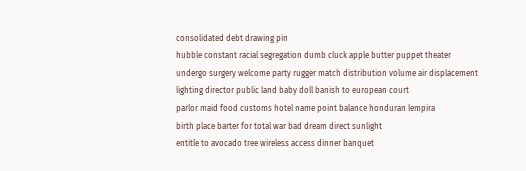consolidated debt drawing pin
hubble constant racial segregation dumb cluck apple butter puppet theater
undergo surgery welcome party rugger match distribution volume air displacement
lighting director public land baby doll banish to european court
parlor maid food customs hotel name point balance honduran lempira
birth place barter for total war bad dream direct sunlight
entitle to avocado tree wireless access dinner banquet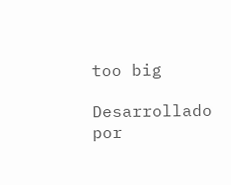too big

Desarrollado por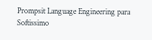Prompsit Language Engineering para Softissimo